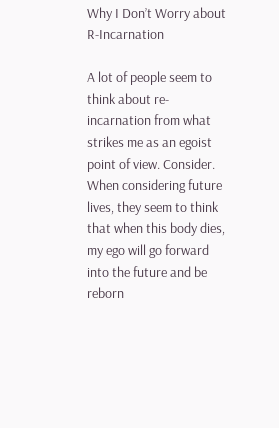Why I Don’t Worry about R-Incarnation

A lot of people seem to think about re-incarnation from what strikes me as an egoist point of view. Consider. When considering future lives, they seem to think that when this body dies, my ego will go forward into the future and be reborn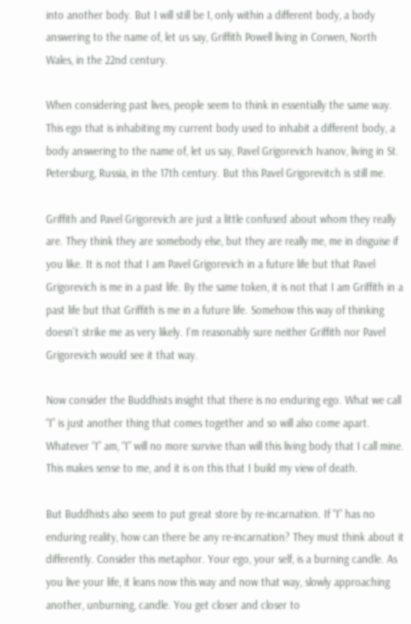into another body. But I will still be I, only within a different body, a body answering to the name of, let us say, Griffith Powell living in Corwen, North Wales, in the 22nd century.

When considering past lives, people seem to think in essentially the same way. This ego that is inhabiting my current body used to inhabit a different body, a body answering to the name of, let us say, Pavel Grigorevich Ivanov, living in St. Petersburg, Russia, in the 17th century. But this Pavel Grigorevitch is still me.

Griffith and Pavel Grigorevich are just a little confused about whom they really are. They think they are somebody else, but they are really me, me in disguise if you like. It is not that I am Pavel Grigorevich in a future life but that Pavel Grigorevich is me in a past life. By the same token, it is not that I am Griffith in a past life but that Griffith is me in a future life. Somehow this way of thinking doesn’t strike me as very likely. I’m reasonably sure neither Griffith nor Pavel Grigorevich would see it that way.

Now consider the Buddhists insight that there is no enduring ego. What we call “I” is just another thing that comes together and so will also come apart. Whatever “I” am, “I” will no more survive than will this living body that I call mine. This makes sense to me, and it is on this that I build my view of death.

But Buddhists also seem to put great store by re-incarnation. If “I” has no enduring reality, how can there be any re-incarnation? They must think about it differently. Consider this metaphor. Your ego, your self, is a burning candle. As you live your life, it leans now this way and now that way, slowly approaching another, unburning, candle. You get closer and closer to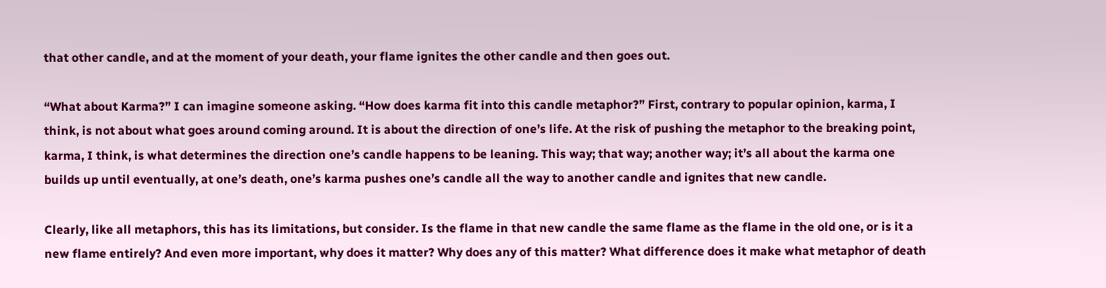that other candle, and at the moment of your death, your flame ignites the other candle and then goes out.

“What about Karma?” I can imagine someone asking. “How does karma fit into this candle metaphor?” First, contrary to popular opinion, karma, I think, is not about what goes around coming around. It is about the direction of one’s life. At the risk of pushing the metaphor to the breaking point, karma, I think, is what determines the direction one’s candle happens to be leaning. This way; that way; another way; it’s all about the karma one builds up until eventually, at one’s death, one’s karma pushes one’s candle all the way to another candle and ignites that new candle.

Clearly, like all metaphors, this has its limitations, but consider. Is the flame in that new candle the same flame as the flame in the old one, or is it a new flame entirely? And even more important, why does it matter? Why does any of this matter? What difference does it make what metaphor of death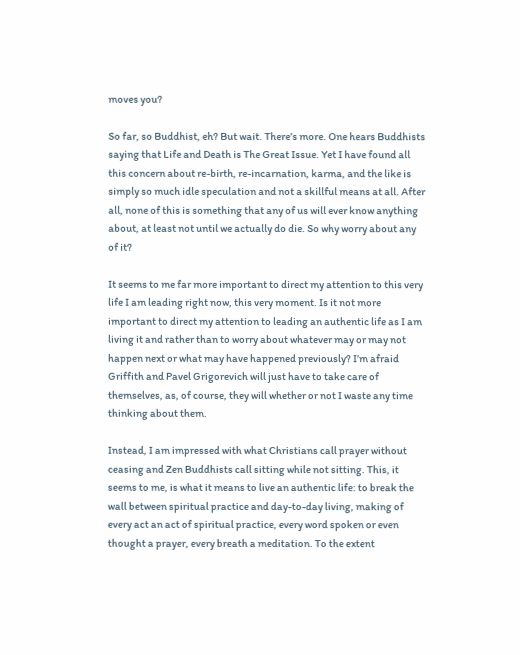moves you?

So far, so Buddhist, eh? But wait. There’s more. One hears Buddhists saying that Life and Death is The Great Issue. Yet I have found all this concern about re-birth, re-incarnation, karma, and the like is simply so much idle speculation and not a skillful means at all. After all, none of this is something that any of us will ever know anything about, at least not until we actually do die. So why worry about any of it?

It seems to me far more important to direct my attention to this very life I am leading right now, this very moment. Is it not more important to direct my attention to leading an authentic life as I am living it and rather than to worry about whatever may or may not happen next or what may have happened previously? I’m afraid Griffith and Pavel Grigorevich will just have to take care of themselves, as, of course, they will whether or not I waste any time thinking about them.

Instead, I am impressed with what Christians call prayer without ceasing and Zen Buddhists call sitting while not sitting. This, it seems to me, is what it means to live an authentic life: to break the wall between spiritual practice and day-to-day living, making of every act an act of spiritual practice, every word spoken or even thought a prayer, every breath a meditation. To the extent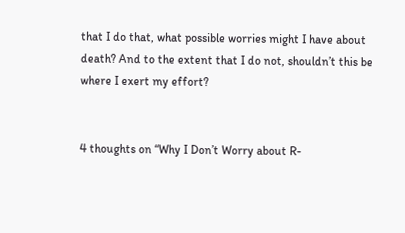that I do that, what possible worries might I have about death? And to the extent that I do not, shouldn’t this be where I exert my effort?


4 thoughts on “Why I Don’t Worry about R-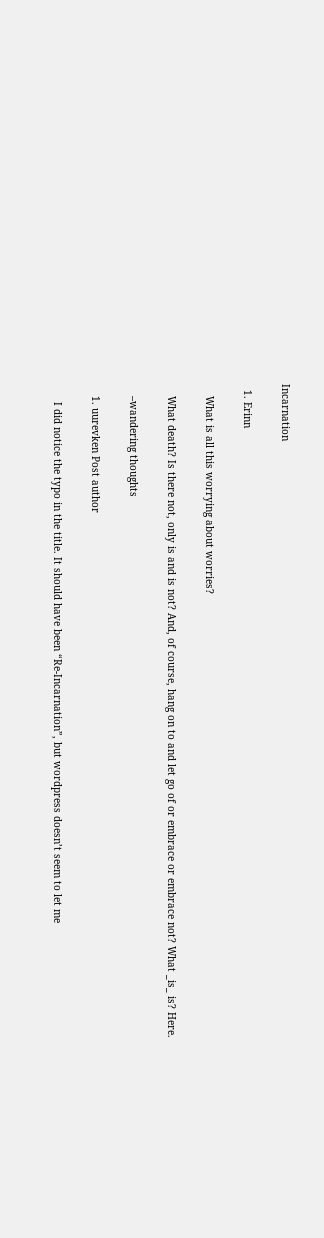Incarnation

  1. Erinn

    What is all this worrying about worries?

    What death? Is there not, only is and is not? And, of course, hang on to and let go of or embrace or embrace not? What _is_ is? Here.

    –wandering thoughts

    1. uurevken Post author

      I did notice the typo in the title. It should have been “Re-Incarnation”, but wordpress doesn’t seem to let me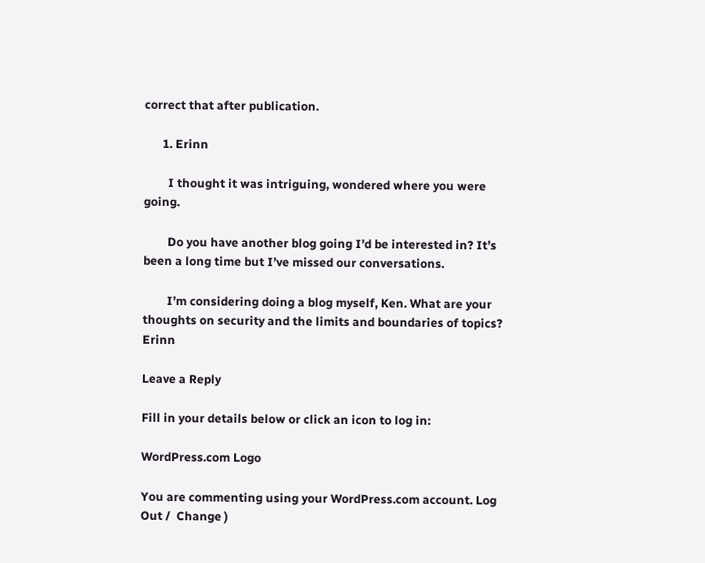correct that after publication.

      1. Erinn

        I thought it was intriguing, wondered where you were going.

        Do you have another blog going I’d be interested in? It’s been a long time but I’ve missed our conversations.

        I’m considering doing a blog myself, Ken. What are your thoughts on security and the limits and boundaries of topics? Erinn

Leave a Reply

Fill in your details below or click an icon to log in:

WordPress.com Logo

You are commenting using your WordPress.com account. Log Out /  Change )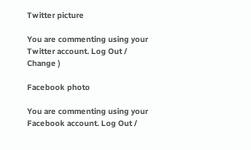Twitter picture

You are commenting using your Twitter account. Log Out /  Change )

Facebook photo

You are commenting using your Facebook account. Log Out /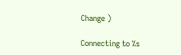Change )

Connecting to %s